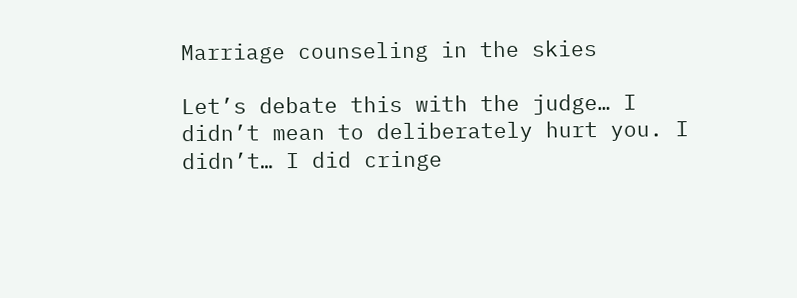Marriage counseling in the skies

Let’s debate this with the judge… I didn’t mean to deliberately hurt you. I didn’t… I did cringe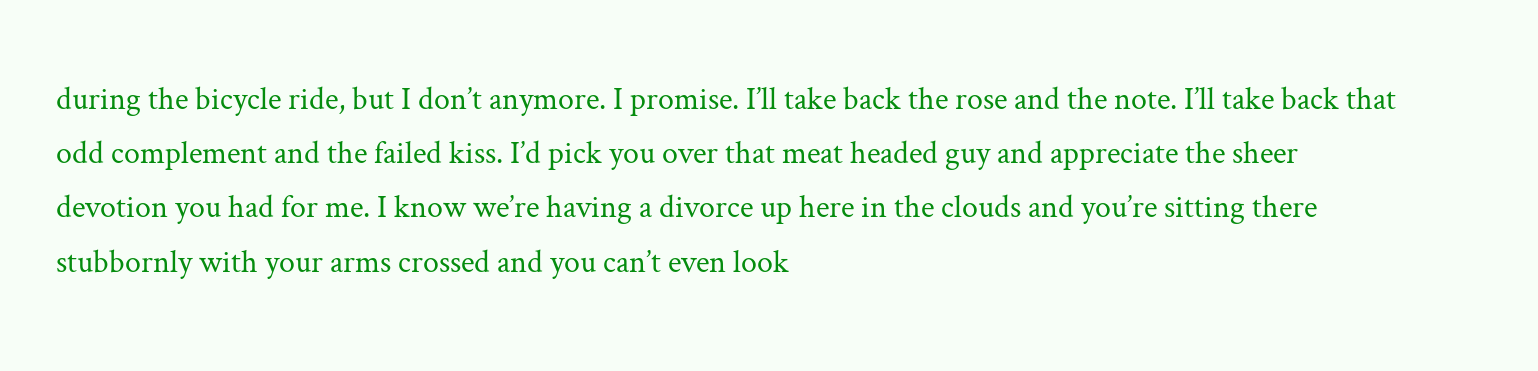during the bicycle ride, but I don’t anymore. I promise. I’ll take back the rose and the note. I’ll take back that odd complement and the failed kiss. I’d pick you over that meat headed guy and appreciate the sheer devotion you had for me. I know we’re having a divorce up here in the clouds and you’re sitting there stubbornly with your arms crossed and you can’t even look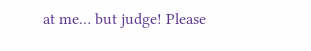at me… but judge! Please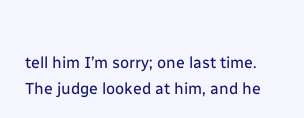tell him I’m sorry; one last time.
The judge looked at him, and he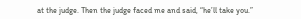at the judge. Then the judge faced me and said, “he’ll take you.”